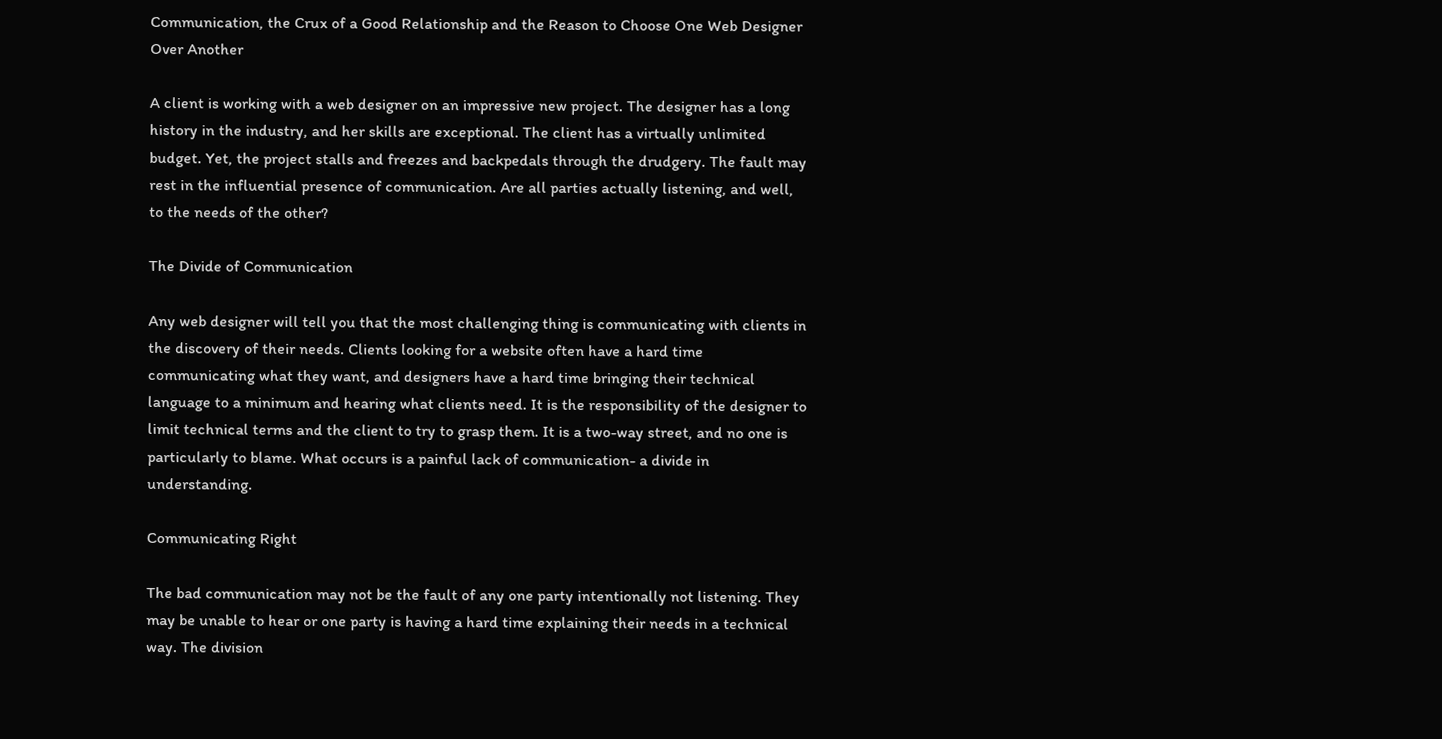Communication, the Crux of a Good Relationship and the Reason to Choose One Web Designer Over Another

A client is working with a web designer on an impressive new project. The designer has a long history in the industry, and her skills are exceptional. The client has a virtually unlimited budget. Yet, the project stalls and freezes and backpedals through the drudgery. The fault may rest in the influential presence of communication. Are all parties actually listening, and well, to the needs of the other?

The Divide of Communication

Any web designer will tell you that the most challenging thing is communicating with clients in the discovery of their needs. Clients looking for a website often have a hard time communicating what they want, and designers have a hard time bringing their technical language to a minimum and hearing what clients need. It is the responsibility of the designer to limit technical terms and the client to try to grasp them. It is a two-way street, and no one is particularly to blame. What occurs is a painful lack of communication- a divide in understanding.

Communicating Right

The bad communication may not be the fault of any one party intentionally not listening. They may be unable to hear or one party is having a hard time explaining their needs in a technical way. The division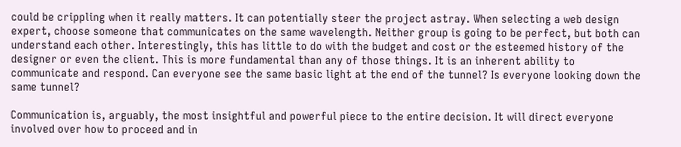could be crippling when it really matters. It can potentially steer the project astray. When selecting a web design expert, choose someone that communicates on the same wavelength. Neither group is going to be perfect, but both can understand each other. Interestingly, this has little to do with the budget and cost or the esteemed history of the designer or even the client. This is more fundamental than any of those things. It is an inherent ability to communicate and respond. Can everyone see the same basic light at the end of the tunnel? Is everyone looking down the same tunnel?

Communication is, arguably, the most insightful and powerful piece to the entire decision. It will direct everyone involved over how to proceed and in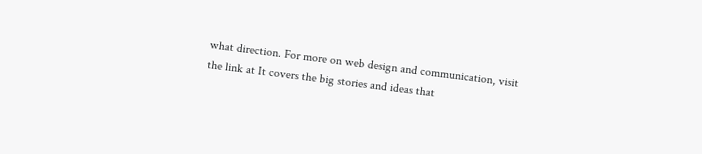what direction. For more on web design and communication, visit the link at It covers the big stories and ideas that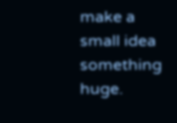make a small idea something huge.